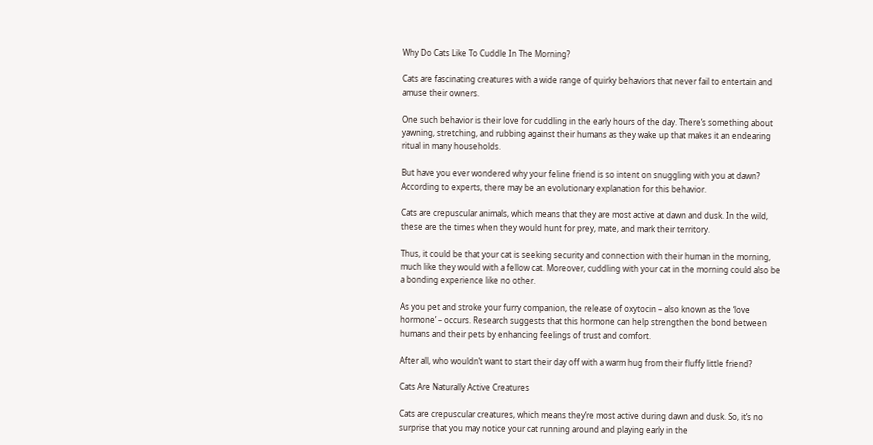Why Do Cats Like To Cuddle In The Morning?

Cats are fascinating creatures with a wide range of quirky behaviors that never fail to entertain and amuse their owners.

One such behavior is their love for cuddling in the early hours of the day. There’s something about yawning, stretching, and rubbing against their humans as they wake up that makes it an endearing ritual in many households.

But have you ever wondered why your feline friend is so intent on snuggling with you at dawn? According to experts, there may be an evolutionary explanation for this behavior.

Cats are crepuscular animals, which means that they are most active at dawn and dusk. In the wild, these are the times when they would hunt for prey, mate, and mark their territory.

Thus, it could be that your cat is seeking security and connection with their human in the morning, much like they would with a fellow cat. Moreover, cuddling with your cat in the morning could also be a bonding experience like no other.

As you pet and stroke your furry companion, the release of oxytocin – also known as the ‘love hormone’ – occurs. Research suggests that this hormone can help strengthen the bond between humans and their pets by enhancing feelings of trust and comfort.

After all, who wouldn’t want to start their day off with a warm hug from their fluffy little friend?

Cats Are Naturally Active Creatures

Cats are crepuscular creatures, which means they’re most active during dawn and dusk. So, it’s no surprise that you may notice your cat running around and playing early in the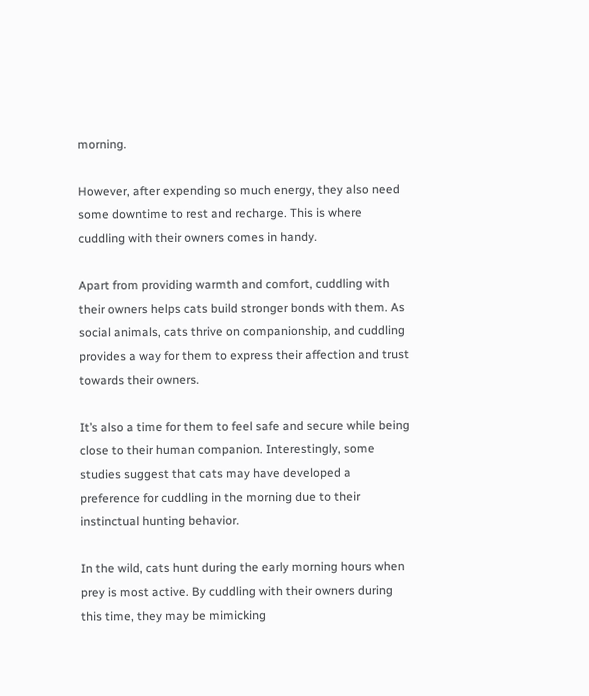morning.

However, after expending so much energy, they also need some downtime to rest and recharge. This is where cuddling with their owners comes in handy.

Apart from providing warmth and comfort, cuddling with their owners helps cats build stronger bonds with them. As social animals, cats thrive on companionship, and cuddling provides a way for them to express their affection and trust towards their owners.

It’s also a time for them to feel safe and secure while being close to their human companion. Interestingly, some studies suggest that cats may have developed a preference for cuddling in the morning due to their instinctual hunting behavior.

In the wild, cats hunt during the early morning hours when prey is most active. By cuddling with their owners during this time, they may be mimicking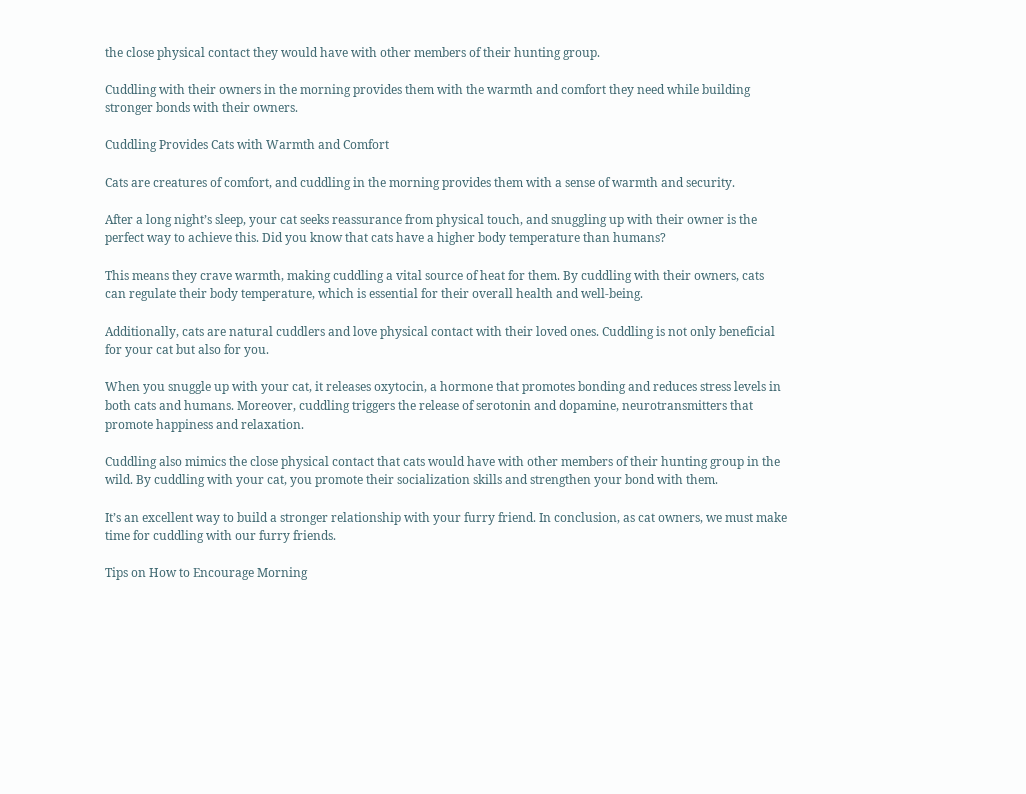the close physical contact they would have with other members of their hunting group.

Cuddling with their owners in the morning provides them with the warmth and comfort they need while building stronger bonds with their owners.

Cuddling Provides Cats with Warmth and Comfort

Cats are creatures of comfort, and cuddling in the morning provides them with a sense of warmth and security.

After a long night’s sleep, your cat seeks reassurance from physical touch, and snuggling up with their owner is the perfect way to achieve this. Did you know that cats have a higher body temperature than humans?

This means they crave warmth, making cuddling a vital source of heat for them. By cuddling with their owners, cats can regulate their body temperature, which is essential for their overall health and well-being.

Additionally, cats are natural cuddlers and love physical contact with their loved ones. Cuddling is not only beneficial for your cat but also for you.

When you snuggle up with your cat, it releases oxytocin, a hormone that promotes bonding and reduces stress levels in both cats and humans. Moreover, cuddling triggers the release of serotonin and dopamine, neurotransmitters that promote happiness and relaxation.

Cuddling also mimics the close physical contact that cats would have with other members of their hunting group in the wild. By cuddling with your cat, you promote their socialization skills and strengthen your bond with them.

It’s an excellent way to build a stronger relationship with your furry friend. In conclusion, as cat owners, we must make time for cuddling with our furry friends.

Tips on How to Encourage Morning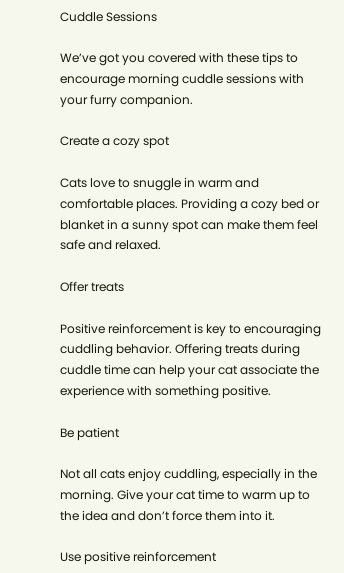Cuddle Sessions

We’ve got you covered with these tips to encourage morning cuddle sessions with your furry companion.

Create a cozy spot

Cats love to snuggle in warm and comfortable places. Providing a cozy bed or blanket in a sunny spot can make them feel safe and relaxed.

Offer treats

Positive reinforcement is key to encouraging cuddling behavior. Offering treats during cuddle time can help your cat associate the experience with something positive.

Be patient

Not all cats enjoy cuddling, especially in the morning. Give your cat time to warm up to the idea and don’t force them into it.

Use positive reinforcement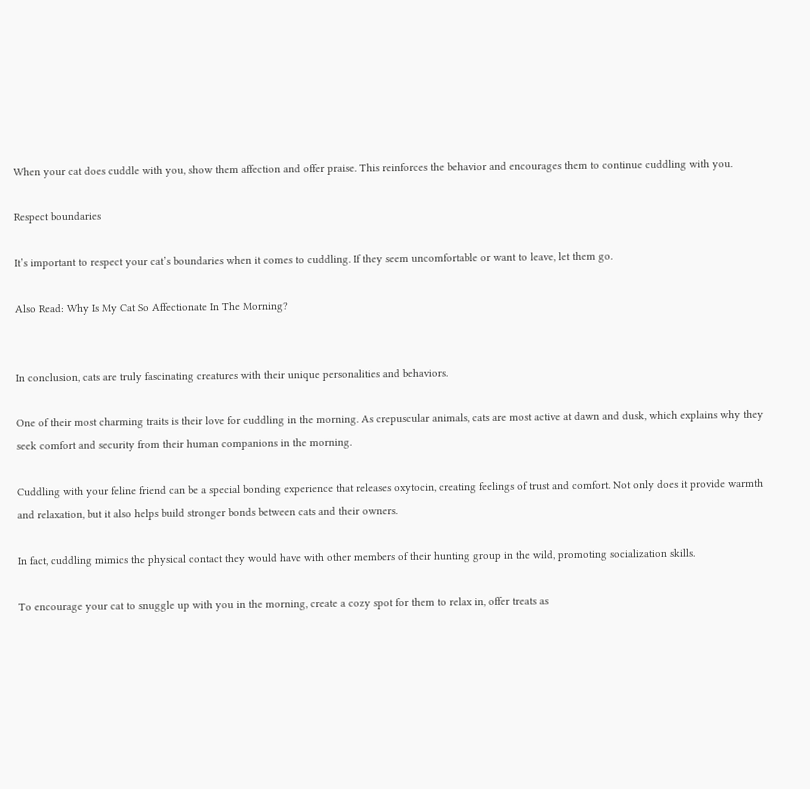When your cat does cuddle with you, show them affection and offer praise. This reinforces the behavior and encourages them to continue cuddling with you.

Respect boundaries

It’s important to respect your cat’s boundaries when it comes to cuddling. If they seem uncomfortable or want to leave, let them go.

Also Read: Why Is My Cat So Affectionate In The Morning?


In conclusion, cats are truly fascinating creatures with their unique personalities and behaviors.

One of their most charming traits is their love for cuddling in the morning. As crepuscular animals, cats are most active at dawn and dusk, which explains why they seek comfort and security from their human companions in the morning.

Cuddling with your feline friend can be a special bonding experience that releases oxytocin, creating feelings of trust and comfort. Not only does it provide warmth and relaxation, but it also helps build stronger bonds between cats and their owners.

In fact, cuddling mimics the physical contact they would have with other members of their hunting group in the wild, promoting socialization skills.

To encourage your cat to snuggle up with you in the morning, create a cozy spot for them to relax in, offer treats as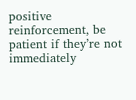positive reinforcement, be patient if they’re not immediately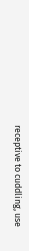receptive to cuddling, use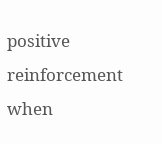positive reinforcement when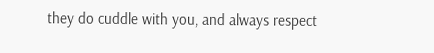they do cuddle with you, and always respect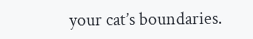your cat’s boundaries.